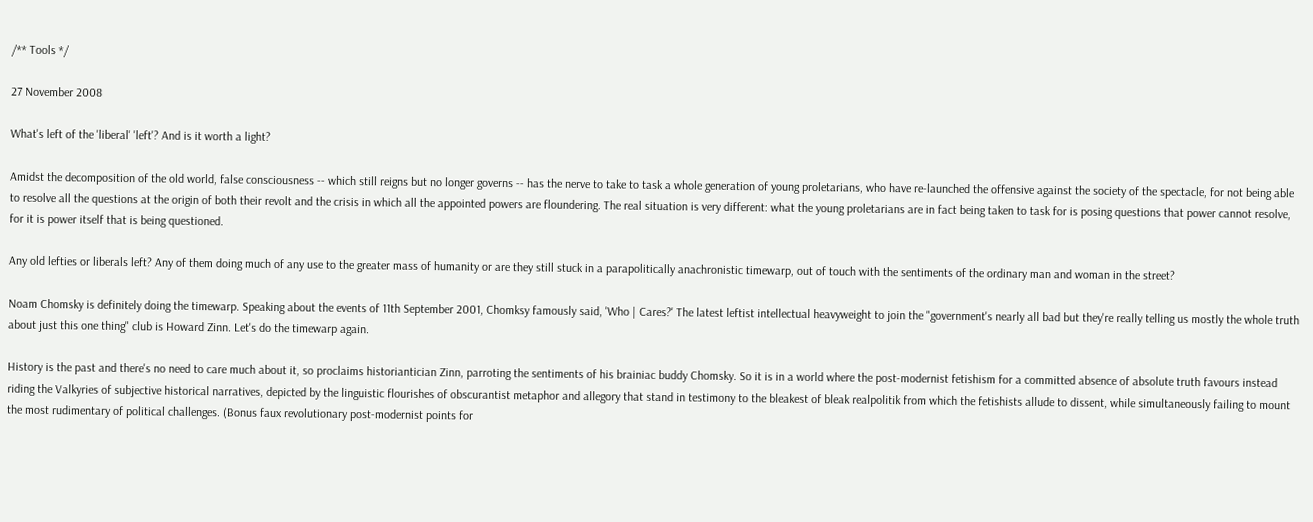/** Tools */

27 November 2008

What's left of the 'liberal' 'left'? And is it worth a light?

Amidst the decomposition of the old world, false consciousness -- which still reigns but no longer governs -- has the nerve to take to task a whole generation of young proletarians, who have re-launched the offensive against the society of the spectacle, for not being able to resolve all the questions at the origin of both their revolt and the crisis in which all the appointed powers are floundering. The real situation is very different: what the young proletarians are in fact being taken to task for is posing questions that power cannot resolve, for it is power itself that is being questioned.

Any old lefties or liberals left? Any of them doing much of any use to the greater mass of humanity or are they still stuck in a parapolitically anachronistic timewarp, out of touch with the sentiments of the ordinary man and woman in the street?

Noam Chomsky is definitely doing the timewarp. Speaking about the events of 11th September 2001, Chomksy famously said, 'Who | Cares?' The latest leftist intellectual heavyweight to join the "government's nearly all bad but they're really telling us mostly the whole truth about just this one thing" club is Howard Zinn. Let's do the timewarp again.

History is the past and there's no need to care much about it, so proclaims historiantician Zinn, parroting the sentiments of his brainiac buddy Chomsky. So it is in a world where the post-modernist fetishism for a committed absence of absolute truth favours instead riding the Valkyries of subjective historical narratives, depicted by the linguistic flourishes of obscurantist metaphor and allegory that stand in testimony to the bleakest of bleak realpolitik from which the fetishists allude to dissent, while simultaneously failing to mount the most rudimentary of political challenges. (Bonus faux revolutionary post-modernist points for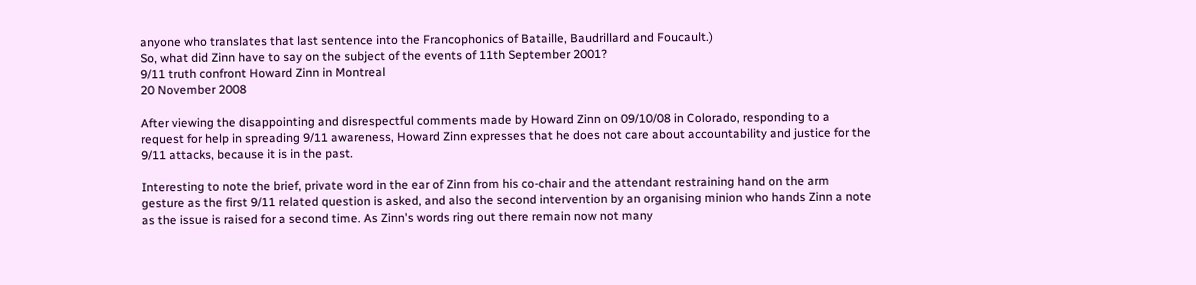anyone who translates that last sentence into the Francophonics of Bataille, Baudrillard and Foucault.)
So, what did Zinn have to say on the subject of the events of 11th September 2001?
9/11 truth confront Howard Zinn in Montreal
20 November 2008

After viewing the disappointing and disrespectful comments made by Howard Zinn on 09/10/08 in Colorado, responding to a request for help in spreading 9/11 awareness, Howard Zinn expresses that he does not care about accountability and justice for the 9/11 attacks, because it is in the past.

Interesting to note the brief, private word in the ear of Zinn from his co-chair and the attendant restraining hand on the arm gesture as the first 9/11 related question is asked, and also the second intervention by an organising minion who hands Zinn a note as the issue is raised for a second time. As Zinn's words ring out there remain now not many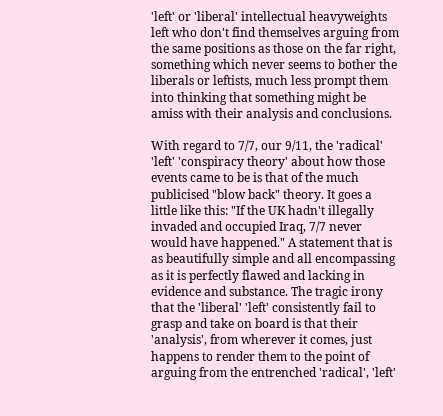'left' or 'liberal' intellectual heavyweights left who don't find themselves arguing from the same positions as those on the far right, something which never seems to bother the liberals or leftists, much less prompt them into thinking that something might be amiss with their analysis and conclusions.

With regard to 7/7, our 9/11, the 'radical' 'left' 'conspiracy theory' about how those events came to be is that of the much publicised "blow back" theory. It goes a little like this: "If the UK hadn't illegally invaded and occupied Iraq, 7/7 never would have happened." A statement that is as beautifully simple and all encompassing as it is perfectly flawed and lacking in evidence and substance. The tragic irony that the 'liberal' 'left' consistently fail to grasp and take on board is that their 'analysis', from wherever it comes, just happens to render them to the point of arguing from the entrenched 'radical', 'left'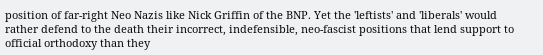position of far-right Neo Nazis like Nick Griffin of the BNP. Yet the 'leftists' and 'liberals' would rather defend to the death their incorrect, indefensible, neo-fascist positions that lend support to official orthodoxy than they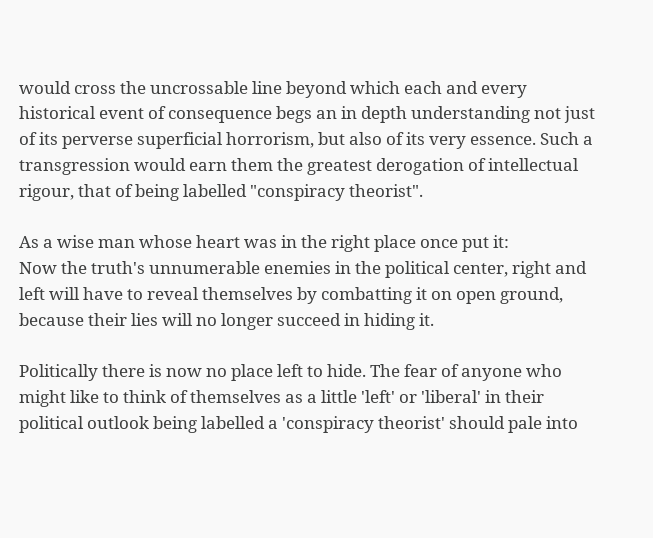would cross the uncrossable line beyond which each and every historical event of consequence begs an in depth understanding not just of its perverse superficial horrorism, but also of its very essence. Such a transgression would earn them the greatest derogation of intellectual rigour, that of being labelled "conspiracy theorist".

As a wise man whose heart was in the right place once put it:
Now the truth's unnumerable enemies in the political center, right and left will have to reveal themselves by combatting it on open ground, because their lies will no longer succeed in hiding it.

Politically there is now no place left to hide. The fear of anyone who might like to think of themselves as a little 'left' or 'liberal' in their political outlook being labelled a 'conspiracy theorist' should pale into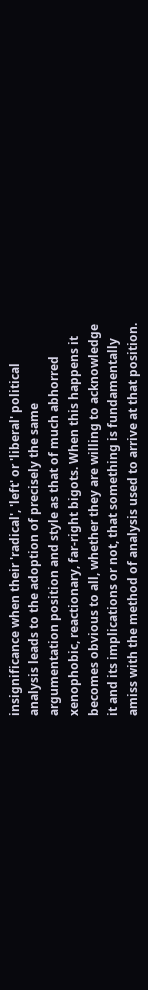insignificance when their 'radical', 'left' or 'liberal' political analysis leads to the adoption of precisely the same argumentation position and style as that of much abhorred xenophobic, reactionary, far-right bigots. When this happens it becomes obvious to all, whether they are willing to acknowledge it and its implications or not, that something is fundamentally amiss with the method of analysis used to arrive at that position.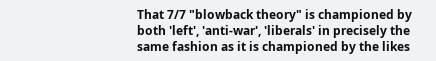That 7/7 "blowback theory" is championed by both 'left', 'anti-war', 'liberals' in precisely the same fashion as it is championed by the likes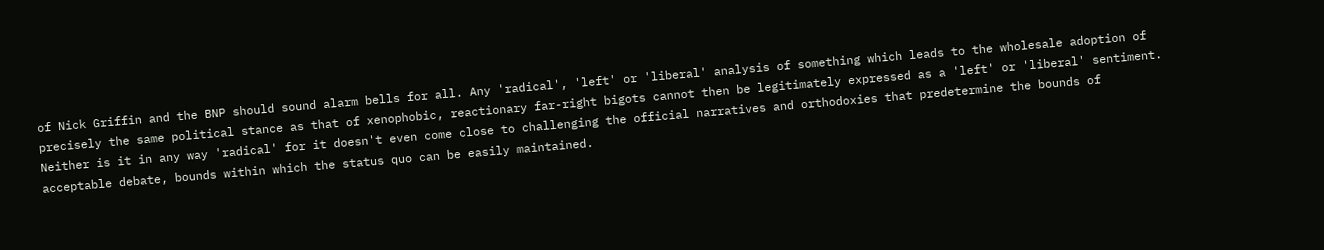of Nick Griffin and the BNP should sound alarm bells for all. Any 'radical', 'left' or 'liberal' analysis of something which leads to the wholesale adoption of precisely the same political stance as that of xenophobic, reactionary far-right bigots cannot then be legitimately expressed as a 'left' or 'liberal' sentiment. Neither is it in any way 'radical' for it doesn't even come close to challenging the official narratives and orthodoxies that predetermine the bounds of acceptable debate, bounds within which the status quo can be easily maintained.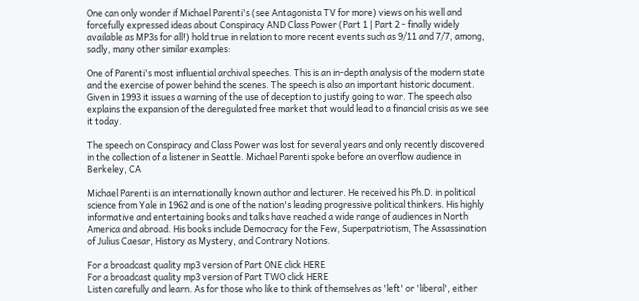One can only wonder if Michael Parenti's (see Antagonista TV for more) views on his well and forcefully expressed ideas about Conspiracy AND Class Power (Part 1 | Part 2 - finally widely available as MP3s for all!) hold true in relation to more recent events such as 9/11 and 7/7, among, sadly, many other similar examples:

One of Parenti's most influential archival speeches. This is an in-depth analysis of the modern state and the exercise of power behind the scenes. The speech is also an important historic document. Given in 1993 it issues a warning of the use of deception to justify going to war. The speech also explains the expansion of the deregulated free market that would lead to a financial crisis as we see it today.

The speech on Conspiracy and Class Power was lost for several years and only recently discovered in the collection of a listener in Seattle. Michael Parenti spoke before an overflow audience in Berkeley, CA

Michael Parenti is an internationally known author and lecturer. He received his Ph.D. in political science from Yale in 1962 and is one of the nation's leading progressive political thinkers. His highly informative and entertaining books and talks have reached a wide range of audiences in North America and abroad. His books include Democracy for the Few, Superpatriotism, The Assassination of Julius Caesar, History as Mystery, and Contrary Notions.

For a broadcast quality mp3 version of Part ONE click HERE
For a broadcast quality mp3 version of Part TWO click HERE
Listen carefully and learn. As for those who like to think of themselves as 'left' or 'liberal', either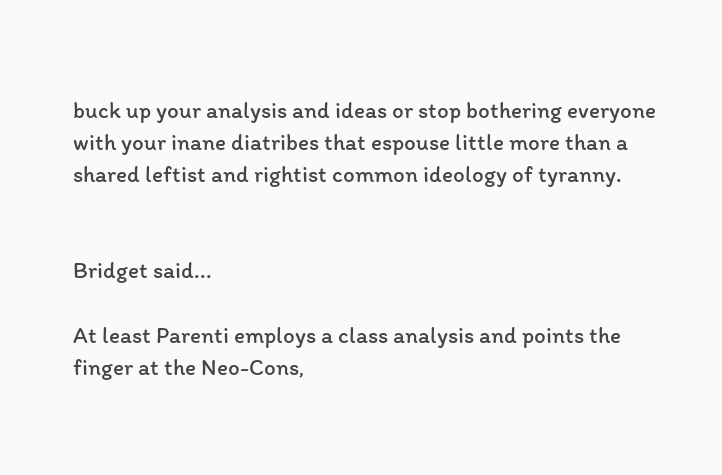buck up your analysis and ideas or stop bothering everyone with your inane diatribes that espouse little more than a shared leftist and rightist common ideology of tyranny.


Bridget said...

At least Parenti employs a class analysis and points the finger at the Neo-Cons,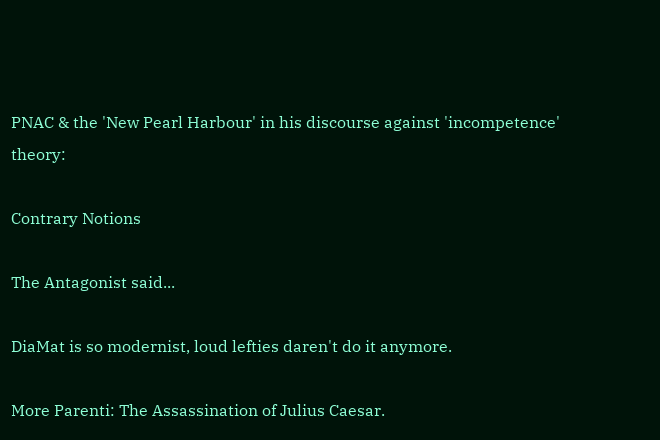PNAC & the 'New Pearl Harbour' in his discourse against 'incompetence' theory:

Contrary Notions

The Antagonist said...

DiaMat is so modernist, loud lefties daren't do it anymore.

More Parenti: The Assassination of Julius Caesar.